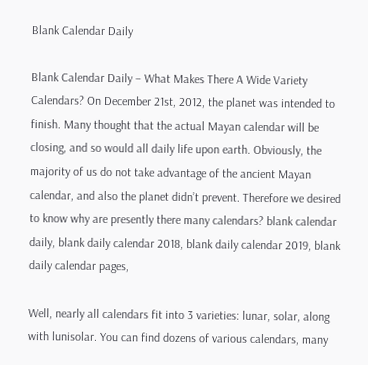Blank Calendar Daily

Blank Calendar Daily – What Makes There A Wide Variety Calendars? On December 21st, 2012, the planet was intended to finish. Many thought that the actual Mayan calendar will be closing, and so would all daily life upon earth. Obviously, the majority of us do not take advantage of the ancient Mayan calendar, and also the planet didn’t prevent. Therefore we desired to know why are presently there many calendars? blank calendar daily, blank daily calendar 2018, blank daily calendar 2019, blank daily calendar pages,

Well, nearly all calendars fit into 3 varieties: lunar, solar, along with lunisolar. You can find dozens of various calendars, many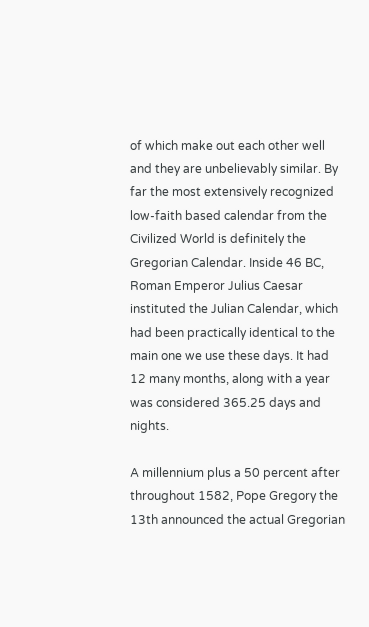of which make out each other well and they are unbelievably similar. By far the most extensively recognized low-faith based calendar from the Civilized World is definitely the Gregorian Calendar. Inside 46 BC, Roman Emperor Julius Caesar instituted the Julian Calendar, which had been practically identical to the main one we use these days. It had 12 many months, along with a year was considered 365.25 days and nights.

A millennium plus a 50 percent after throughout 1582, Pope Gregory the 13th announced the actual Gregorian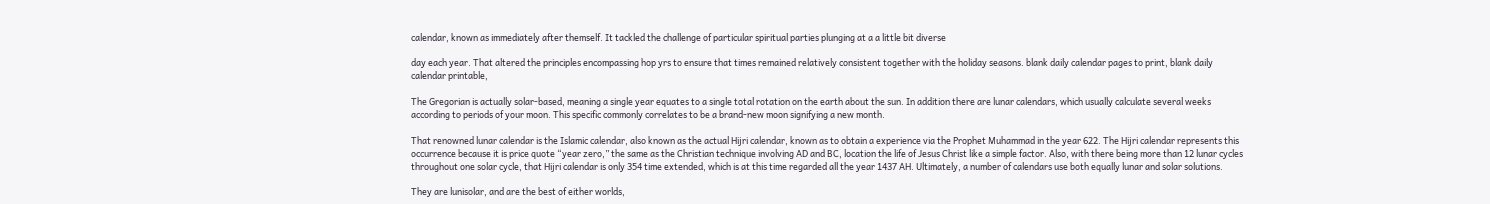calendar, known as immediately after themself. It tackled the challenge of particular spiritual parties plunging at a a little bit diverse

day each year. That altered the principles encompassing hop yrs to ensure that times remained relatively consistent together with the holiday seasons. blank daily calendar pages to print, blank daily calendar printable,

The Gregorian is actually solar-based, meaning a single year equates to a single total rotation on the earth about the sun. In addition there are lunar calendars, which usually calculate several weeks according to periods of your moon. This specific commonly correlates to be a brand-new moon signifying a new month.

That renowned lunar calendar is the Islamic calendar, also known as the actual Hijri calendar, known as to obtain a experience via the Prophet Muhammad in the year 622. The Hijri calendar represents this occurrence because it is price quote “year zero,” the same as the Christian technique involving AD and BC, location the life of Jesus Christ like a simple factor. Also, with there being more than 12 lunar cycles throughout one solar cycle, that Hijri calendar is only 354 time extended, which is at this time regarded all the year 1437 AH. Ultimately, a number of calendars use both equally lunar and solar solutions.

They are lunisolar, and are the best of either worlds,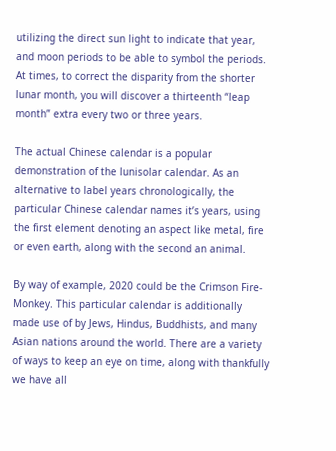utilizing the direct sun light to indicate that year, and moon periods to be able to symbol the periods. At times, to correct the disparity from the shorter lunar month, you will discover a thirteenth “leap month” extra every two or three years.

The actual Chinese calendar is a popular demonstration of the lunisolar calendar. As an alternative to label years chronologically, the particular Chinese calendar names it’s years, using the first element denoting an aspect like metal, fire or even earth, along with the second an animal.

By way of example, 2020 could be the Crimson Fire-Monkey. This particular calendar is additionally made use of by Jews, Hindus, Buddhists, and many Asian nations around the world. There are a variety of ways to keep an eye on time, along with thankfully we have all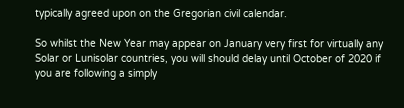typically agreed upon on the Gregorian civil calendar.

So whilst the New Year may appear on January very first for virtually any Solar or Lunisolar countries, you will should delay until October of 2020 if you are following a simply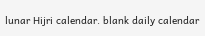lunar Hijri calendar. blank daily calendar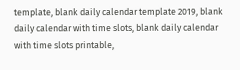template, blank daily calendar template 2019, blank daily calendar with time slots, blank daily calendar with time slots printable,